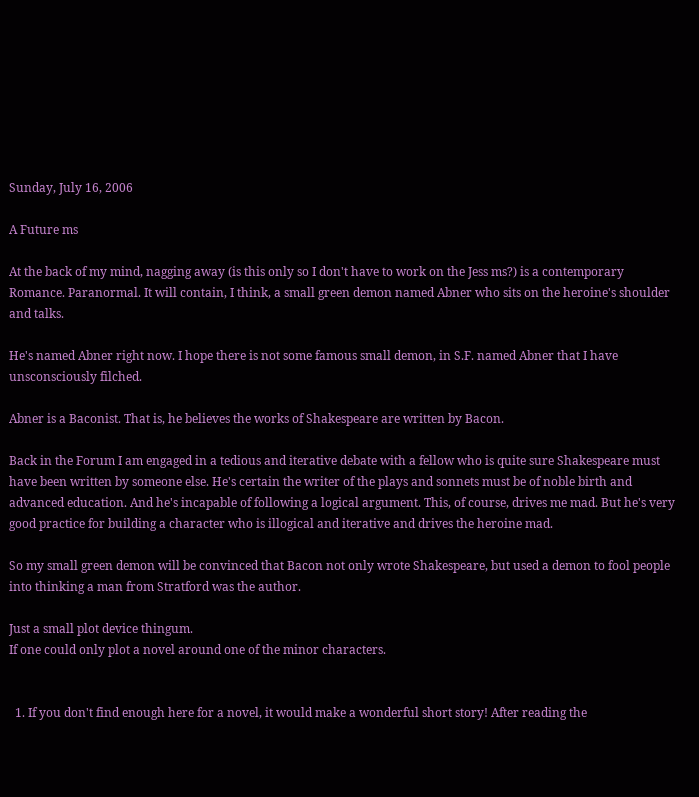Sunday, July 16, 2006

A Future ms

At the back of my mind, nagging away (is this only so I don't have to work on the Jess ms?) is a contemporary Romance. Paranormal. It will contain, I think, a small green demon named Abner who sits on the heroine's shoulder and talks.

He's named Abner right now. I hope there is not some famous small demon, in S.F. named Abner that I have unsconsciously filched.

Abner is a Baconist. That is, he believes the works of Shakespeare are written by Bacon.

Back in the Forum I am engaged in a tedious and iterative debate with a fellow who is quite sure Shakespeare must have been written by someone else. He's certain the writer of the plays and sonnets must be of noble birth and advanced education. And he's incapable of following a logical argument. This, of course, drives me mad. But he's very good practice for building a character who is illogical and iterative and drives the heroine mad.

So my small green demon will be convinced that Bacon not only wrote Shakespeare, but used a demon to fool people into thinking a man from Stratford was the author.

Just a small plot device thingum.
If one could only plot a novel around one of the minor characters.


  1. If you don't find enough here for a novel, it would make a wonderful short story! After reading the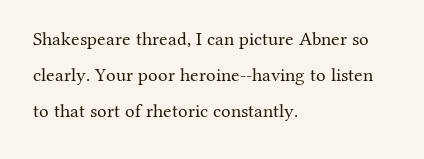Shakespeare thread, I can picture Abner so clearly. Your poor heroine--having to listen to that sort of rhetoric constantly.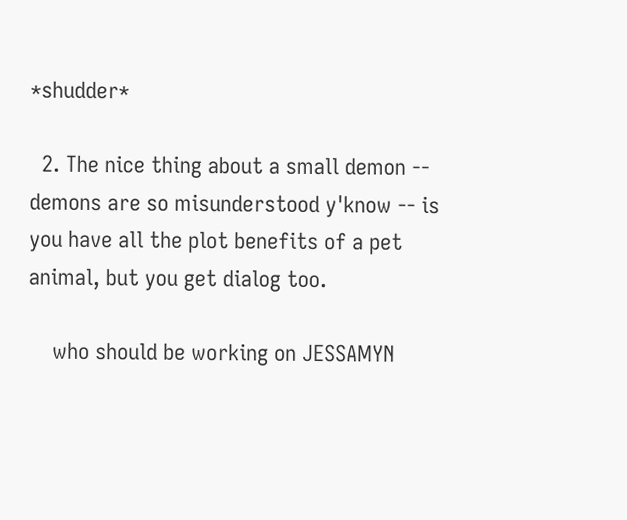*shudder*

  2. The nice thing about a small demon -- demons are so misunderstood y'know -- is you have all the plot benefits of a pet animal, but you get dialog too.

    who should be working on JESSAMYN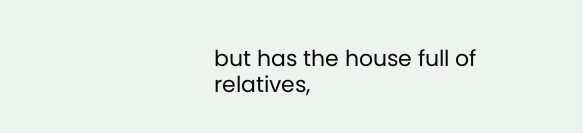but has the house full of relatives,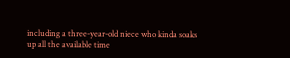including a three-year-old niece who kinda soaks up all the available time